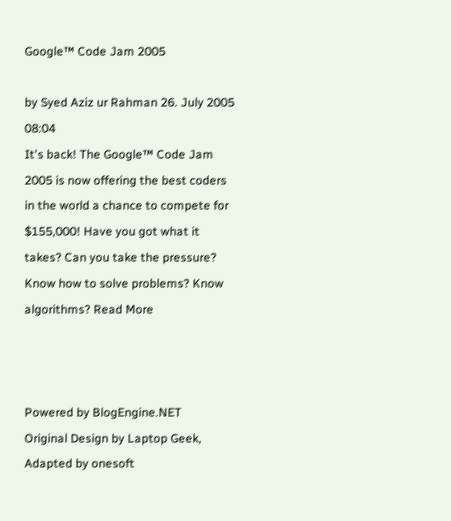Google™ Code Jam 2005

by Syed Aziz ur Rahman 26. July 2005 08:04
It's back! The Google™ Code Jam 2005 is now offering the best coders in the world a chance to compete for $155,000! Have you got what it takes? Can you take the pressure? Know how to solve problems? Know algorithms? Read More



Powered by BlogEngine.NET
Original Design by Laptop Geek, Adapted by onesoft